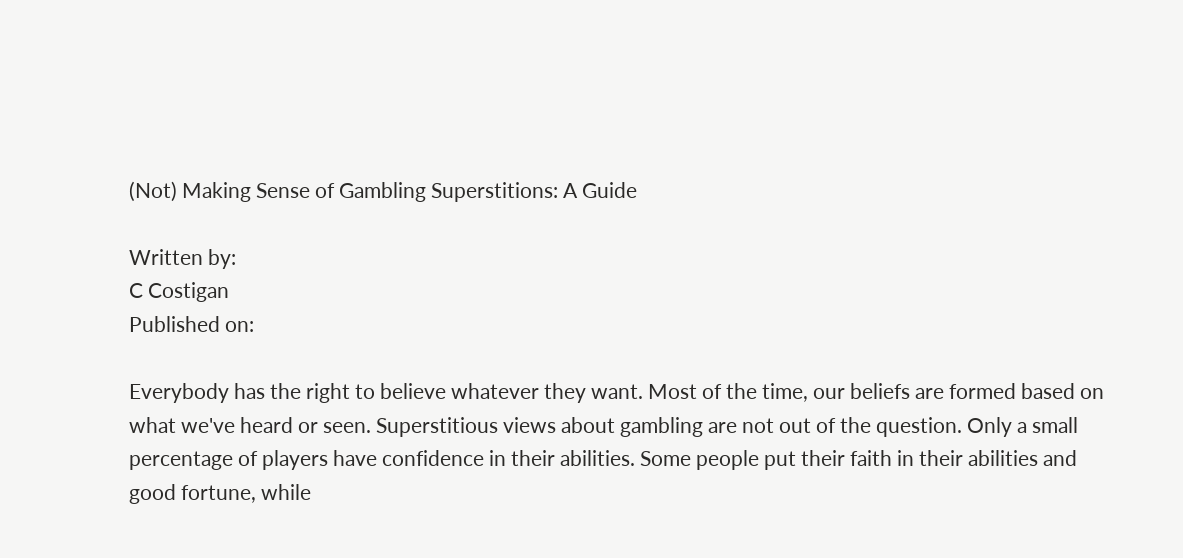(Not) Making Sense of Gambling Superstitions: A Guide

Written by:
C Costigan
Published on:

Everybody has the right to believe whatever they want. Most of the time, our beliefs are formed based on what we've heard or seen. Superstitious views about gambling are not out of the question. Only a small percentage of players have confidence in their abilities. Some people put their faith in their abilities and good fortune, while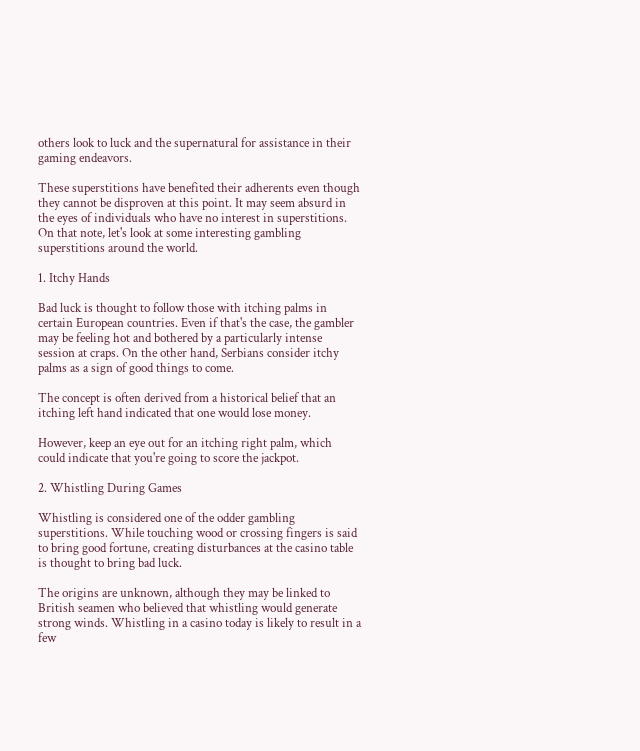others look to luck and the supernatural for assistance in their gaming endeavors.

These superstitions have benefited their adherents even though they cannot be disproven at this point. It may seem absurd in the eyes of individuals who have no interest in superstitions. On that note, let's look at some interesting gambling superstitions around the world.

1. Itchy Hands

Bad luck is thought to follow those with itching palms in certain European countries. Even if that's the case, the gambler may be feeling hot and bothered by a particularly intense session at craps. On the other hand, Serbians consider itchy palms as a sign of good things to come.

The concept is often derived from a historical belief that an itching left hand indicated that one would lose money.

However, keep an eye out for an itching right palm, which could indicate that you're going to score the jackpot.

2. Whistling During Games

Whistling is considered one of the odder gambling superstitions. While touching wood or crossing fingers is said to bring good fortune, creating disturbances at the casino table is thought to bring bad luck.

The origins are unknown, although they may be linked to British seamen who believed that whistling would generate strong winds. Whistling in a casino today is likely to result in a few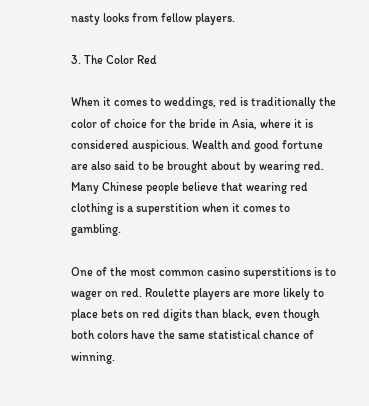nasty looks from fellow players.

3. The Color Red

When it comes to weddings, red is traditionally the color of choice for the bride in Asia, where it is considered auspicious. Wealth and good fortune are also said to be brought about by wearing red. Many Chinese people believe that wearing red clothing is a superstition when it comes to gambling.

One of the most common casino superstitions is to wager on red. Roulette players are more likely to place bets on red digits than black, even though both colors have the same statistical chance of winning.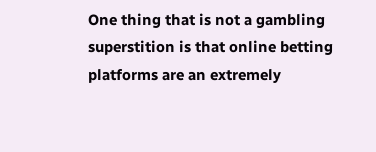One thing that is not a gambling superstition is that online betting platforms are an extremely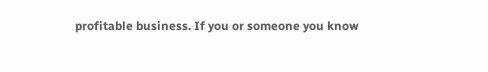profitable business. If you or someone you know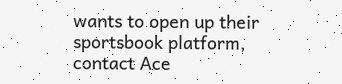wants to open up their sportsbook platform, contact Ace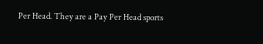Per Head. They are a Pay Per Head sports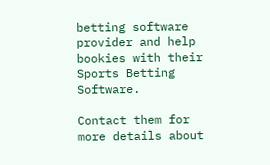betting software provider and help bookies with their Sports Betting Software.

Contact them for more details about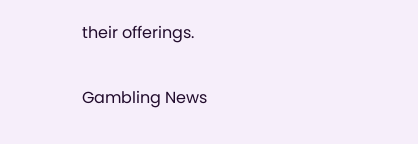their offerings.

Gambling News